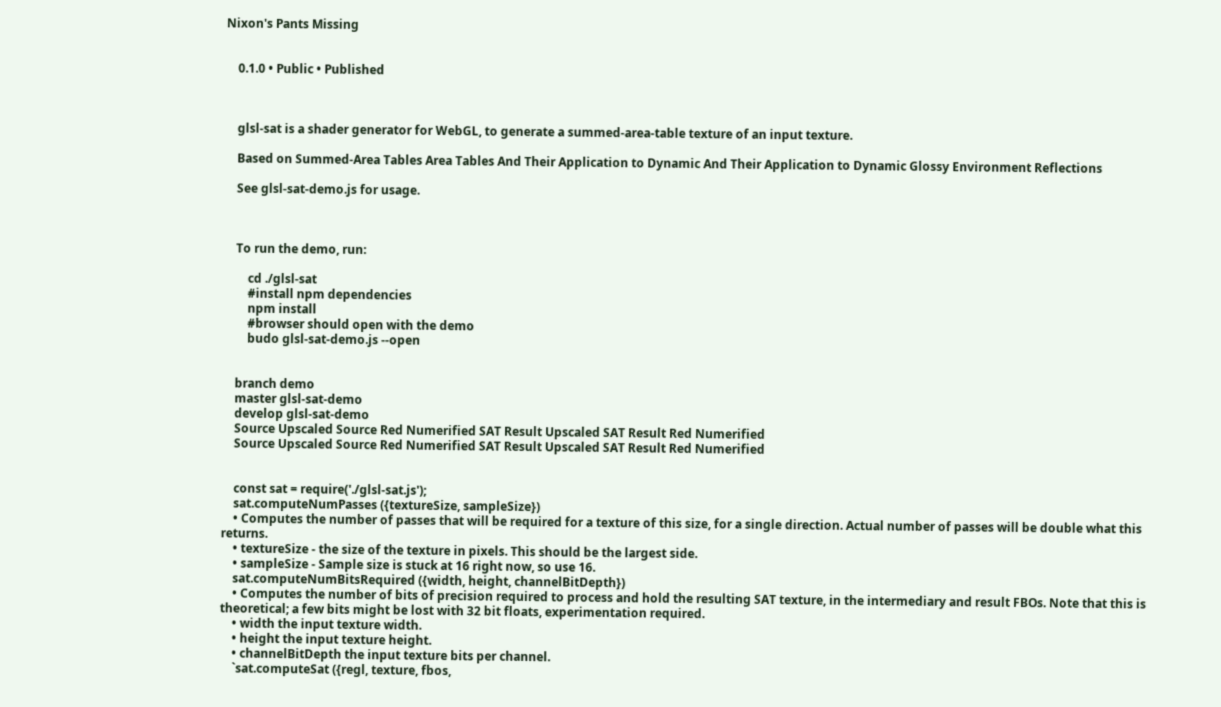Nixon's Pants Missing


    0.1.0 • Public • Published



    glsl-sat is a shader generator for WebGL, to generate a summed-area-table texture of an input texture.

    Based on Summed-Area Tables Area Tables And Their Application to Dynamic And Their Application to Dynamic Glossy Environment Reflections

    See glsl-sat-demo.js for usage.



    To run the demo, run:

        cd ./glsl-sat
        #install npm dependencies
        npm install
        #browser should open with the demo
        budo glsl-sat-demo.js --open


    branch demo
    master glsl-sat-demo
    develop glsl-sat-demo
    Source Upscaled Source Red Numerified SAT Result Upscaled SAT Result Red Numerified
    Source Upscaled Source Red Numerified SAT Result Upscaled SAT Result Red Numerified


    const sat = require('./glsl-sat.js');
    sat.computeNumPasses ({textureSize, sampleSize})
    • Computes the number of passes that will be required for a texture of this size, for a single direction. Actual number of passes will be double what this returns.
    • textureSize - the size of the texture in pixels. This should be the largest side.
    • sampleSize - Sample size is stuck at 16 right now, so use 16.
    sat.computeNumBitsRequired ({width, height, channelBitDepth})
    • Computes the number of bits of precision required to process and hold the resulting SAT texture, in the intermediary and result FBOs. Note that this is theoretical; a few bits might be lost with 32 bit floats, experimentation required.
    • width the input texture width.
    • height the input texture height.
    • channelBitDepth the input texture bits per channel.
    `sat.computeSat ({regl, texture, fbos,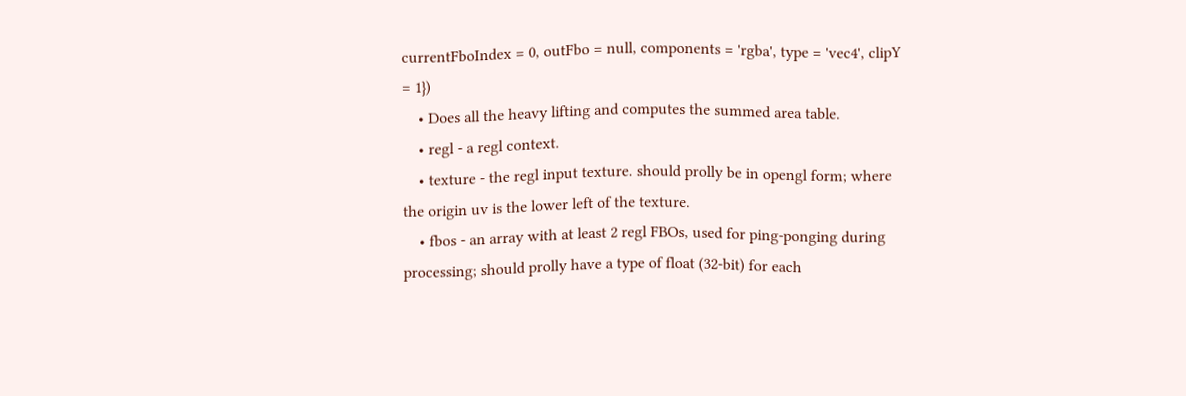currentFboIndex = 0, outFbo = null, components = 'rgba', type = 'vec4', clipY = 1})
    • Does all the heavy lifting and computes the summed area table.
    • regl - a regl context.
    • texture - the regl input texture. should prolly be in opengl form; where the origin uv is the lower left of the texture.
    • fbos - an array with at least 2 regl FBOs, used for ping-ponging during processing; should prolly have a type of float (32-bit) for each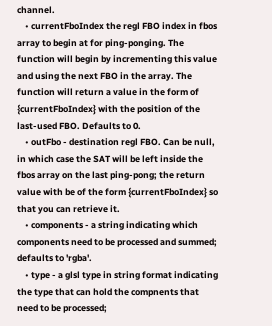channel.
    • currentFboIndex the regl FBO index in fbos array to begin at for ping-ponging. The function will begin by incrementing this value and using the next FBO in the array. The function will return a value in the form of {currentFboIndex} with the position of the last-used FBO. Defaults to 0.
    • outFbo - destination regl FBO. Can be null, in which case the SAT will be left inside the fbos array on the last ping-pong; the return value with be of the form {currentFboIndex} so that you can retrieve it.
    • components - a string indicating which components need to be processed and summed; defaults to 'rgba'.
    • type - a glsl type in string format indicating the type that can hold the compnents that need to be processed;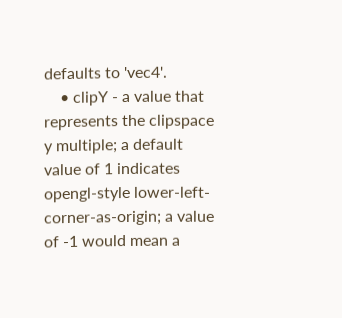defaults to 'vec4'.
    • clipY - a value that represents the clipspace y multiple; a default value of 1 indicates opengl-style lower-left-corner-as-origin; a value of -1 would mean a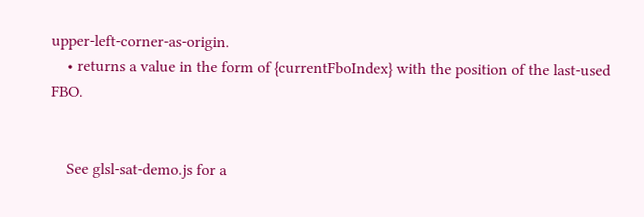upper-left-corner-as-origin.
    • returns a value in the form of {currentFboIndex} with the position of the last-used FBO.


    See glsl-sat-demo.js for a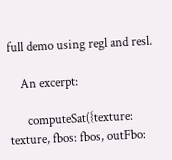full demo using regl and resl.

    An excerpt:

      computeSat({texture: texture, fbos: fbos, outFbo: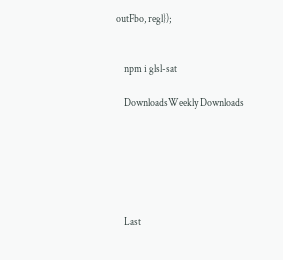outFbo, regl});


    npm i glsl-sat

    DownloadsWeekly Downloads






    Last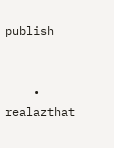publish


    • realazthat